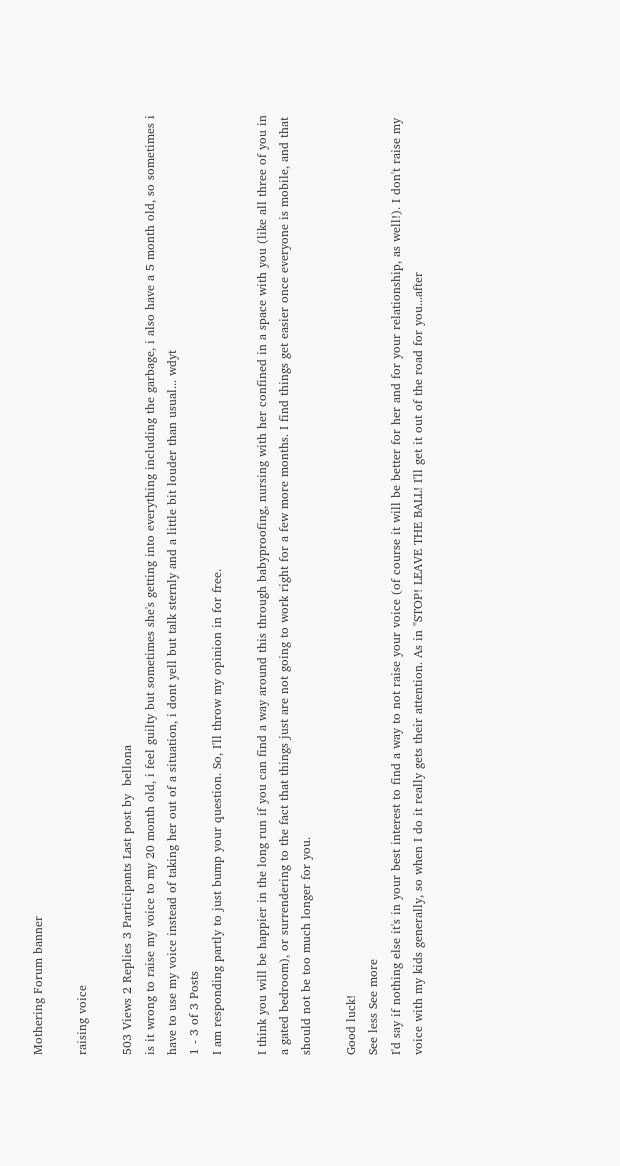Mothering Forum banner

raising voice

503 Views 2 Replies 3 Participants Last post by  bellona
is it wrong to raise my voice to my 20 month old, i feel guilty but sometimes she's getting into everything including the garbage, i also have a 5 month old, so sometimes i have to use my voice instead of taking her out of a situation, i dont yell but talk sternly and a little bit louder than usual... wdyt
1 - 3 of 3 Posts
I am responding partly to just bump your question. So, I'll throw my opinion in for free.

I think you will be happier in the long run if you can find a way around this through babyproofing, nursing with her confined in a space with you (like all three of you in a gated bedroom), or surrendering to the fact that things just are not going to work right for a few more months. I find things get easier once everyone is mobile, and that should not be too much longer for you.

Good luck!
See less See more
I'd say if nothing else it's in your best interest to find a way to not raise your voice (of course it will be better for her and for your relationship, as well!). I don't raise my voice with my kids generally, so when I do it really gets their attention. As in "STOP! LEAVE THE BALL! I'll get it out of the road for you...after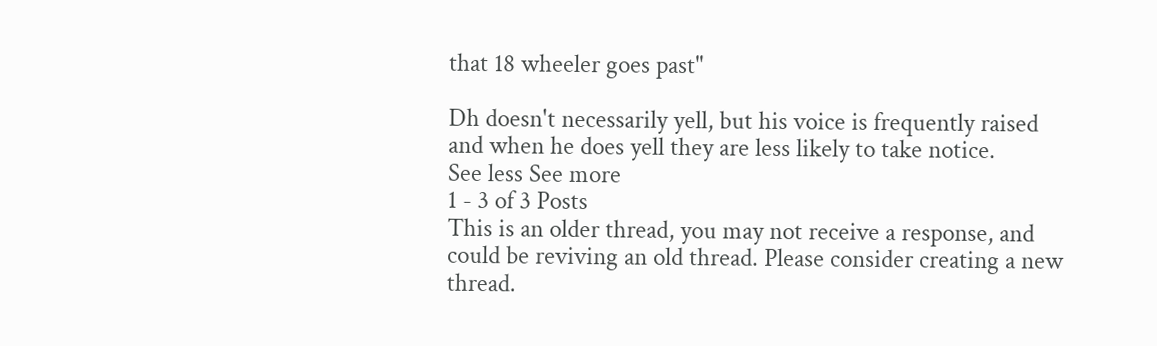that 18 wheeler goes past"

Dh doesn't necessarily yell, but his voice is frequently raised and when he does yell they are less likely to take notice.
See less See more
1 - 3 of 3 Posts
This is an older thread, you may not receive a response, and could be reviving an old thread. Please consider creating a new thread.